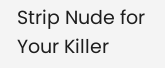Strip Nude for Your Killer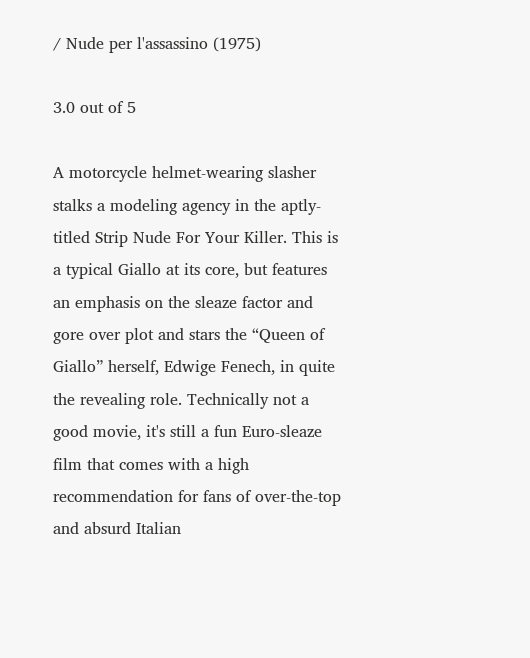/ Nude per l'assassino (1975)

3.0 out of 5

A motorcycle helmet-wearing slasher stalks a modeling agency in the aptly-titled Strip Nude For Your Killer. This is a typical Giallo at its core, but features an emphasis on the sleaze factor and gore over plot and stars the “Queen of Giallo” herself, Edwige Fenech, in quite the revealing role. Technically not a good movie, it's still a fun Euro-sleaze film that comes with a high recommendation for fans of over-the-top and absurd Italian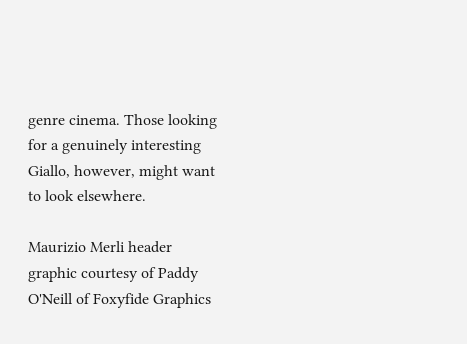genre cinema. Those looking for a genuinely interesting Giallo, however, might want to look elsewhere.

Maurizio Merli header graphic courtesy of Paddy O'Neill of Foxyfide Graphics